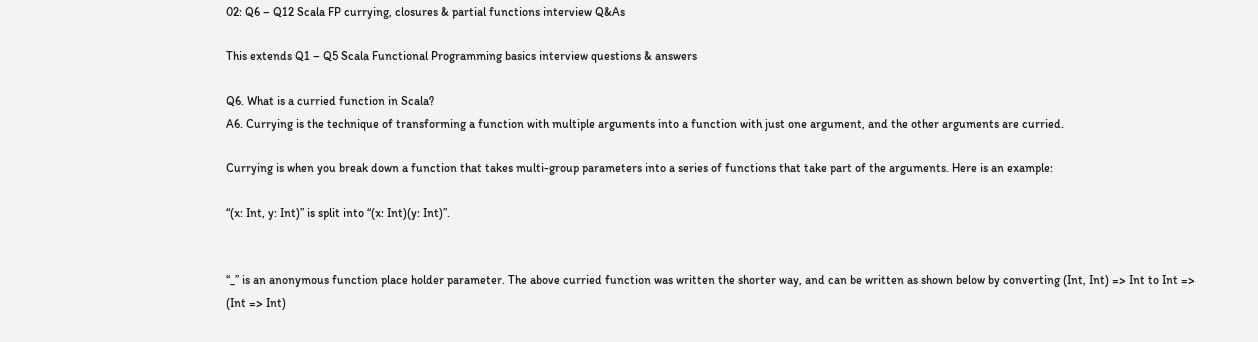02: Q6 – Q12 Scala FP currying, closures & partial functions interview Q&As

This extends Q1 – Q5 Scala Functional Programming basics interview questions & answers

Q6. What is a curried function in Scala?
A6. Currying is the technique of transforming a function with multiple arguments into a function with just one argument, and the other arguments are curried.

Currying is when you break down a function that takes multi-group parameters into a series of functions that take part of the arguments. Here is an example:

“(x: Int, y: Int)” is split into “(x: Int)(y: Int)”.


“_” is an anonymous function place holder parameter. The above curried function was written the shorter way, and can be written as shown below by converting (Int, Int) => Int to Int => (Int => Int)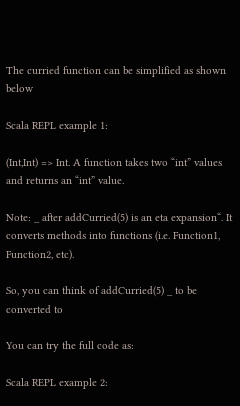The curried function can be simplified as shown below

Scala REPL example 1:

(Int,Int) => Int. A function takes two “int” values and returns an “int” value.

Note: _ after addCurried(5) is an eta expansion“. It converts methods into functions (i.e. Function1, Function2, etc).

So, you can think of addCurried(5) _ to be converted to

You can try the full code as:

Scala REPL example 2: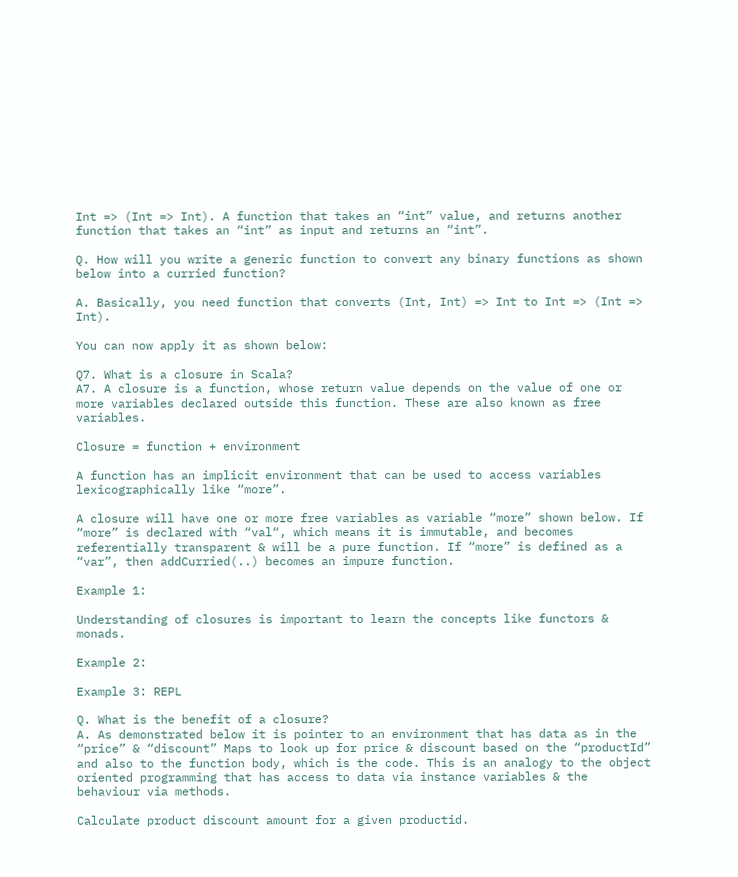Int => (Int => Int). A function that takes an “int” value, and returns another function that takes an “int” as input and returns an “int”.

Q. How will you write a generic function to convert any binary functions as shown below into a curried function?

A. Basically, you need function that converts (Int, Int) => Int to Int => (Int => Int).

You can now apply it as shown below:

Q7. What is a closure in Scala?
A7. A closure is a function, whose return value depends on the value of one or more variables declared outside this function. These are also known as free variables.

Closure = function + environment

A function has an implicit environment that can be used to access variables lexicographically like “more”.

A closure will have one or more free variables as variable “more” shown below. If “more” is declared with “val“, which means it is immutable, and becomes referentially transparent & will be a pure function. If “more” is defined as a “var”, then addCurried(..) becomes an impure function.

Example 1:

Understanding of closures is important to learn the concepts like functors & monads.

Example 2:

Example 3: REPL

Q. What is the benefit of a closure?
A. As demonstrated below it is pointer to an environment that has data as in the “price” & “discount” Maps to look up for price & discount based on the “productId” and also to the function body, which is the code. This is an analogy to the object oriented programming that has access to data via instance variables & the behaviour via methods.

Calculate product discount amount for a given productid.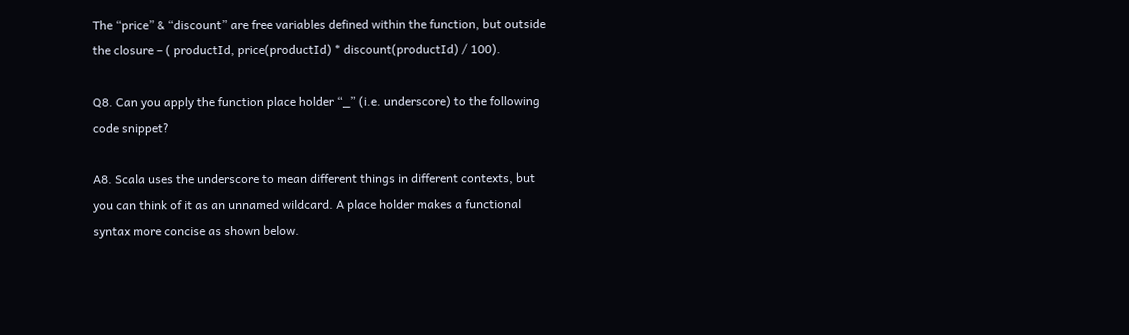The “price” & “discount” are free variables defined within the function, but outside the closure – ( productId, price(productId) * discount(productId) / 100).

Q8. Can you apply the function place holder “_” (i.e. underscore) to the following code snippet?

A8. Scala uses the underscore to mean different things in different contexts, but you can think of it as an unnamed wildcard. A place holder makes a functional syntax more concise as shown below.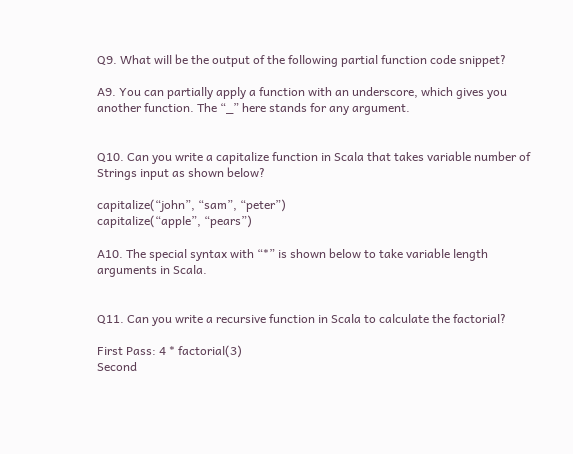Q9. What will be the output of the following partial function code snippet?

A9. You can partially apply a function with an underscore, which gives you another function. The “_” here stands for any argument.


Q10. Can you write a capitalize function in Scala that takes variable number of Strings input as shown below?

capitalize(“john”, “sam”, “peter”)
capitalize(“apple”, “pears”)

A10. The special syntax with “*” is shown below to take variable length arguments in Scala.


Q11. Can you write a recursive function in Scala to calculate the factorial?

First Pass: 4 * factorial(3)
Second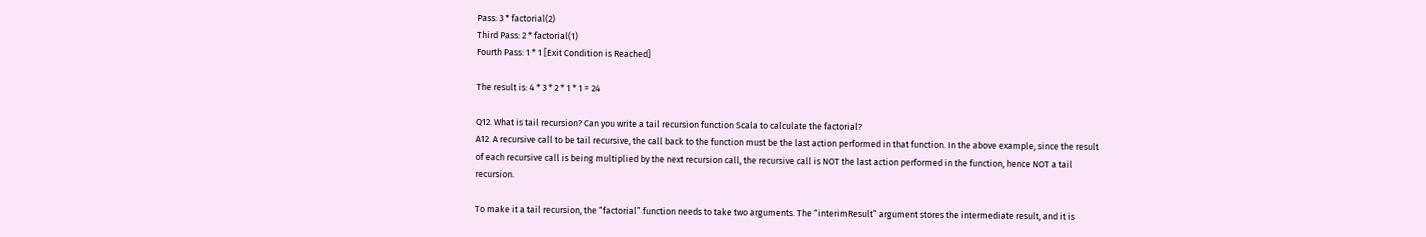Pass: 3 * factorial(2)
Third Pass: 2 * factorial(1)
Fourth Pass: 1 * 1 [Exit Condition is Reached]

The result is: 4 * 3 * 2 * 1 * 1 = 24

Q12. What is tail recursion? Can you write a tail recursion function Scala to calculate the factorial?
A12. A recursive call to be tail recursive, the call back to the function must be the last action performed in that function. In the above example, since the result of each recursive call is being multiplied by the next recursion call, the recursive call is NOT the last action performed in the function, hence NOT a tail recursion.

To make it a tail recursion, the “factorial” function needs to take two arguments. The “interimResult” argument stores the intermediate result, and it is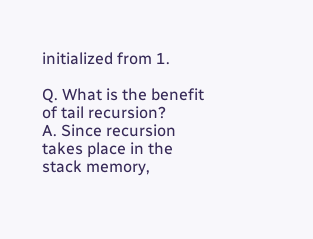initialized from 1.

Q. What is the benefit of tail recursion?
A. Since recursion takes place in the stack memory,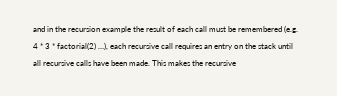and in the recursion example the result of each call must be remembered (e.g. 4 * 3 * factorial(2) …), each recursive call requires an entry on the stack until all recursive calls have been made. This makes the recursive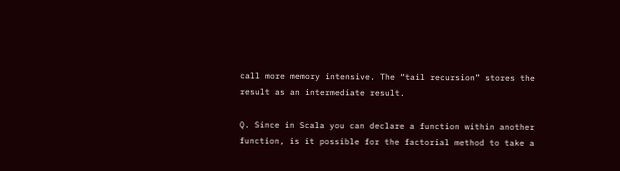call more memory intensive. The “tail recursion” stores the result as an intermediate result.

Q. Since in Scala you can declare a function within another function, is it possible for the factorial method to take a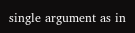single argument as in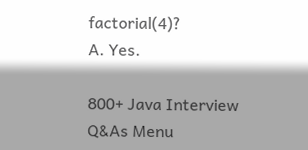factorial(4)?
A. Yes.

800+ Java Interview Q&As Menu